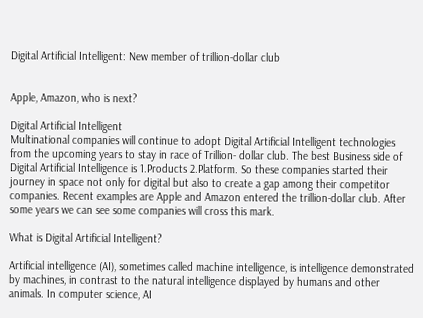Digital Artificial Intelligent: New member of trillion-dollar club


Apple, Amazon, who is next?

Digital Artificial Intelligent
Multinational companies will continue to adopt Digital Artificial Intelligent technologies from the upcoming years to stay in race of Trillion- dollar club. The best Business side of Digital Artificial Intelligence is 1.Products 2.Platform. So these companies started their journey in space not only for digital but also to create a gap among their competitor companies. Recent examples are Apple and Amazon entered the trillion-dollar club. After some years we can see some companies will cross this mark.

What is Digital Artificial Intelligent?

Artificial intelligence (AI), sometimes called machine intelligence, is intelligence demonstrated by machines, in contrast to the natural intelligence displayed by humans and other animals. In computer science, AI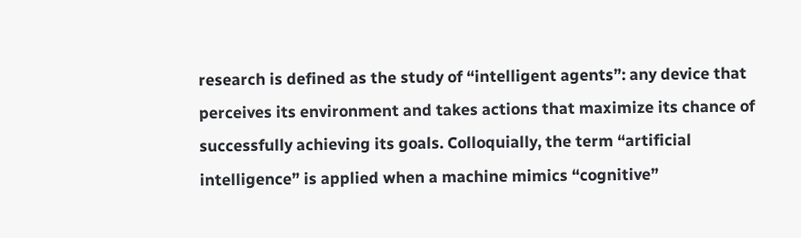research is defined as the study of “intelligent agents”: any device that perceives its environment and takes actions that maximize its chance of successfully achieving its goals. Colloquially, the term “artificial intelligence” is applied when a machine mimics “cognitive”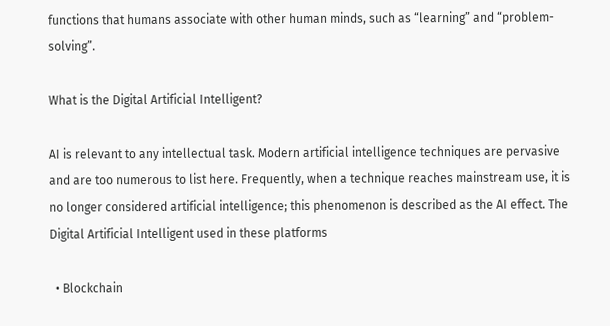functions that humans associate with other human minds, such as “learning” and “problem-solving”.

What is the Digital Artificial Intelligent?

AI is relevant to any intellectual task. Modern artificial intelligence techniques are pervasive and are too numerous to list here. Frequently, when a technique reaches mainstream use, it is no longer considered artificial intelligence; this phenomenon is described as the AI effect. The Digital Artificial Intelligent used in these platforms

  • Blockchain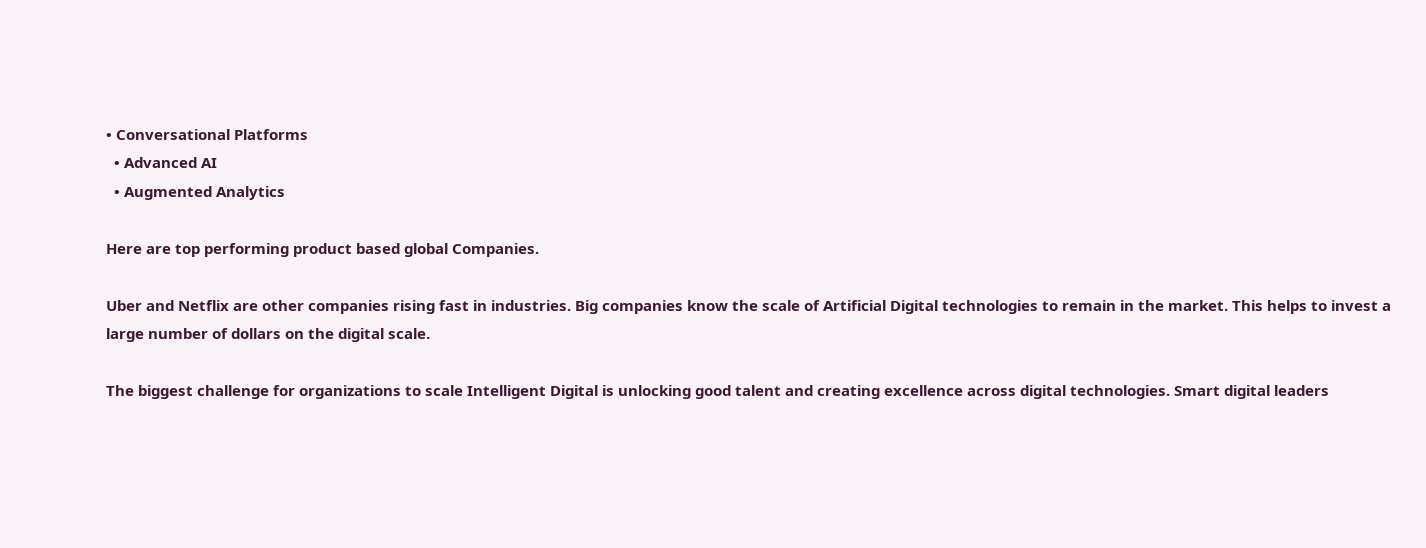• Conversational Platforms
  • Advanced AI
  • Augmented Analytics

Here are top performing product based global Companies.

Uber and Netflix are other companies rising fast in industries. Big companies know the scale of Artificial Digital technologies to remain in the market. This helps to invest a large number of dollars on the digital scale.

The biggest challenge for organizations to scale Intelligent Digital is unlocking good talent and creating excellence across digital technologies. Smart digital leaders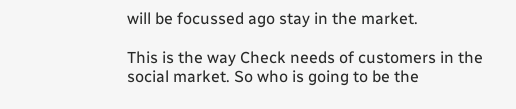will be focussed ago stay in the market.

This is the way Check needs of customers in the social market. So who is going to be the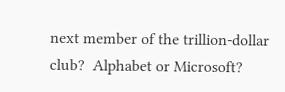next member of the trillion-dollar club?  Alphabet or Microsoft?